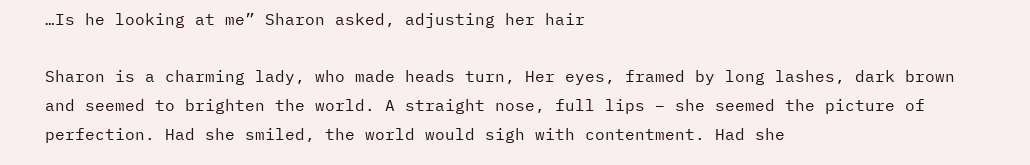…Is he looking at me” Sharon asked, adjusting her hair

Sharon is a charming lady, who made heads turn, Her eyes, framed by long lashes, dark brown and seemed to brighten the world. A straight nose, full lips – she seemed the picture of perfection. Had she smiled, the world would sigh with contentment. Had she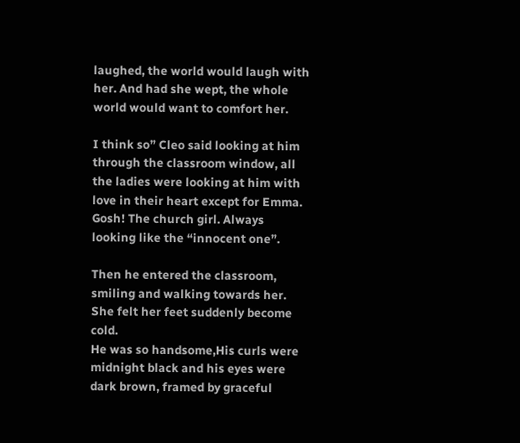laughed, the world would laugh with her. And had she wept, the whole world would want to comfort her.

I think so” Cleo said looking at him through the classroom window, all the ladies were looking at him with love in their heart except for Emma. Gosh! The church girl. Always looking like the “innocent one”.

Then he entered the classroom, smiling and walking towards her. She felt her feet suddenly become cold.
He was so handsome,His curls were midnight black and his eyes were dark brown, framed by graceful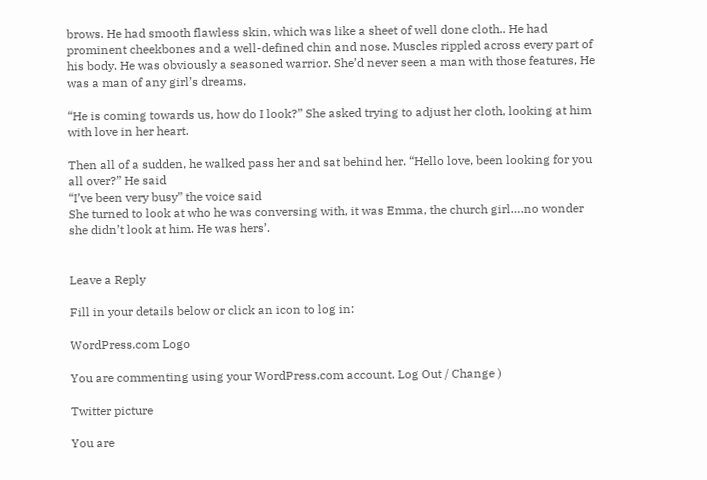brows. He had smooth flawless skin, which was like a sheet of well done cloth.. He had prominent cheekbones and a well-defined chin and nose. Muscles rippled across every part of his body. He was obviously a seasoned warrior. She’d never seen a man with those features, He was a man of any girl’s dreams.

“He is coming towards us, how do I look?” She asked trying to adjust her cloth, looking at him with love in her heart.

Then all of a sudden, he walked pass her and sat behind her. “Hello love, been looking for you all over?” He said
“I’ve been very busy” the voice said
She turned to look at who he was conversing with, it was Emma, the church girl….no wonder she didn’t look at him. He was hers’.


Leave a Reply

Fill in your details below or click an icon to log in:

WordPress.com Logo

You are commenting using your WordPress.com account. Log Out / Change )

Twitter picture

You are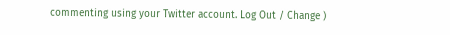commenting using your Twitter account. Log Out / Change )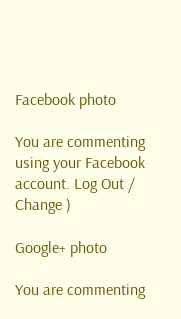Facebook photo

You are commenting using your Facebook account. Log Out / Change )

Google+ photo

You are commenting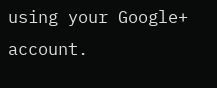using your Google+ account.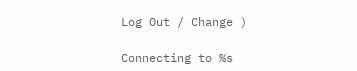Log Out / Change )

Connecting to %s